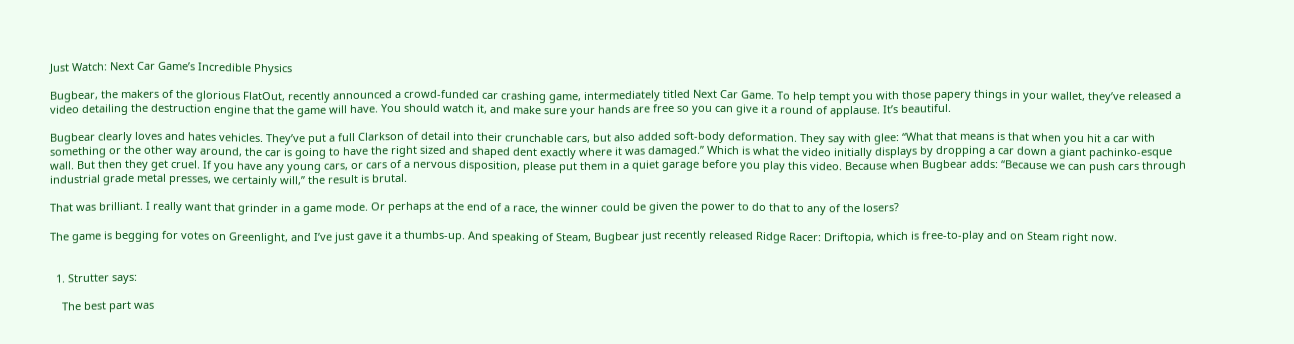Just Watch: Next Car Game’s Incredible Physics

Bugbear, the makers of the glorious FlatOut, recently announced a crowd-funded car crashing game, intermediately titled Next Car Game. To help tempt you with those papery things in your wallet, they’ve released a video detailing the destruction engine that the game will have. You should watch it, and make sure your hands are free so you can give it a round of applause. It’s beautiful.

Bugbear clearly loves and hates vehicles. They’ve put a full Clarkson of detail into their crunchable cars, but also added soft-body deformation. They say with glee: “What that means is that when you hit a car with something or the other way around, the car is going to have the right sized and shaped dent exactly where it was damaged.” Which is what the video initially displays by dropping a car down a giant pachinko-esque wall. But then they get cruel. If you have any young cars, or cars of a nervous disposition, please put them in a quiet garage before you play this video. Because when Bugbear adds: “Because we can push cars through industrial grade metal presses, we certainly will,” the result is brutal.

That was brilliant. I really want that grinder in a game mode. Or perhaps at the end of a race, the winner could be given the power to do that to any of the losers?

The game is begging for votes on Greenlight, and I’ve just gave it a thumbs-up. And speaking of Steam, Bugbear just recently released Ridge Racer: Driftopia, which is free-to-play and on Steam right now.


  1. Strutter says:

    The best part was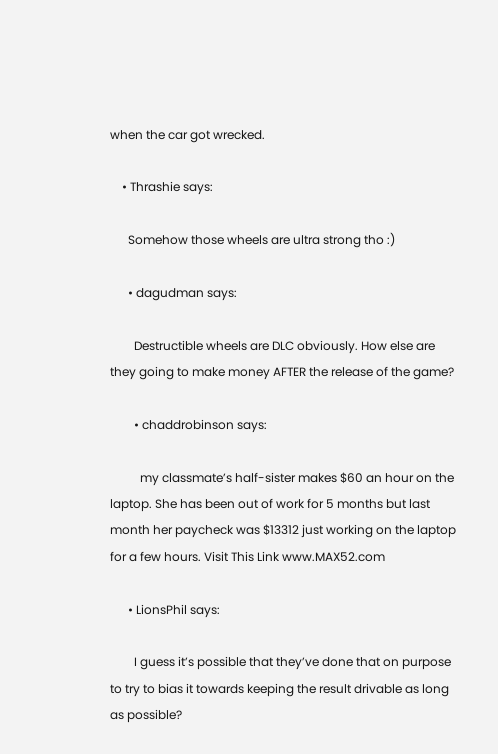when the car got wrecked.

    • Thrashie says:

      Somehow those wheels are ultra strong tho :)

      • dagudman says:

        Destructible wheels are DLC obviously. How else are they going to make money AFTER the release of the game?

        • chaddrobinson says:

          my classmate’s half-sister makes $60 an hour on the laptop. She has been out of work for 5 months but last month her paycheck was $13312 just working on the laptop for a few hours. Visit This Link www.MAX52.com

      • LionsPhil says:

        I guess it’s possible that they’ve done that on purpose to try to bias it towards keeping the result drivable as long as possible?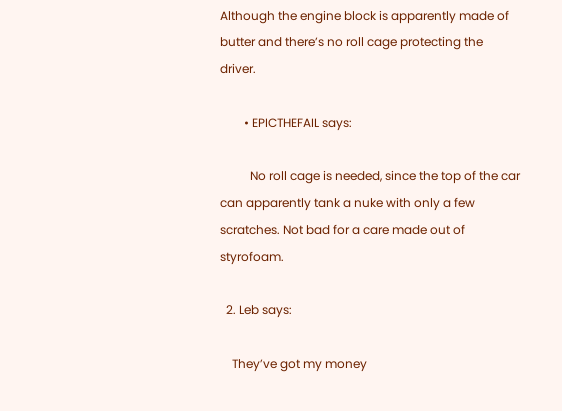Although the engine block is apparently made of butter and there’s no roll cage protecting the driver.

        • EPICTHEFAIL says:

          No roll cage is needed, since the top of the car can apparently tank a nuke with only a few scratches. Not bad for a care made out of styrofoam.

  2. Leb says:

    They’ve got my money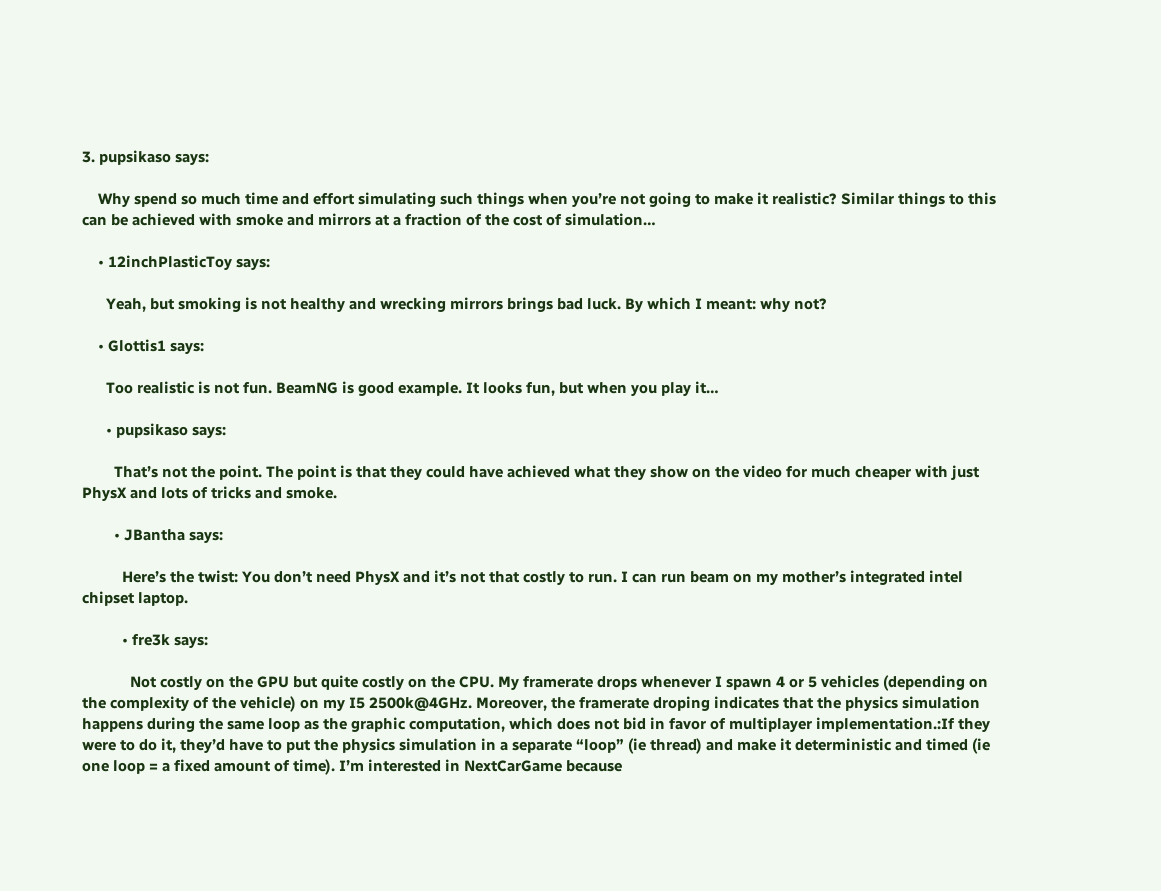3. pupsikaso says:

    Why spend so much time and effort simulating such things when you’re not going to make it realistic? Similar things to this can be achieved with smoke and mirrors at a fraction of the cost of simulation…

    • 12inchPlasticToy says:

      Yeah, but smoking is not healthy and wrecking mirrors brings bad luck. By which I meant: why not?

    • Glottis1 says:

      Too realistic is not fun. BeamNG is good example. It looks fun, but when you play it…

      • pupsikaso says:

        That’s not the point. The point is that they could have achieved what they show on the video for much cheaper with just PhysX and lots of tricks and smoke.

        • JBantha says:

          Here’s the twist: You don’t need PhysX and it’s not that costly to run. I can run beam on my mother’s integrated intel chipset laptop.

          • fre3k says:

            Not costly on the GPU but quite costly on the CPU. My framerate drops whenever I spawn 4 or 5 vehicles (depending on the complexity of the vehicle) on my I5 2500k@4GHz. Moreover, the framerate droping indicates that the physics simulation happens during the same loop as the graphic computation, which does not bid in favor of multiplayer implementation.:If they were to do it, they’d have to put the physics simulation in a separate “loop” (ie thread) and make it deterministic and timed (ie one loop = a fixed amount of time). I’m interested in NextCarGame because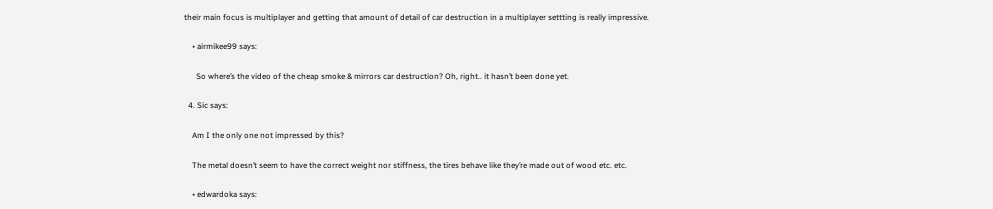their main focus is multiplayer and getting that amount of detail of car destruction in a multiplayer settting is really impressive.

    • airmikee99 says:

      So where’s the video of the cheap smoke & mirrors car destruction? Oh, right.. it hasn’t been done yet.

  4. Sic says:

    Am I the only one not impressed by this?

    The metal doesn’t seem to have the correct weight nor stiffness, the tires behave like they’re made out of wood etc. etc.

    • edwardoka says: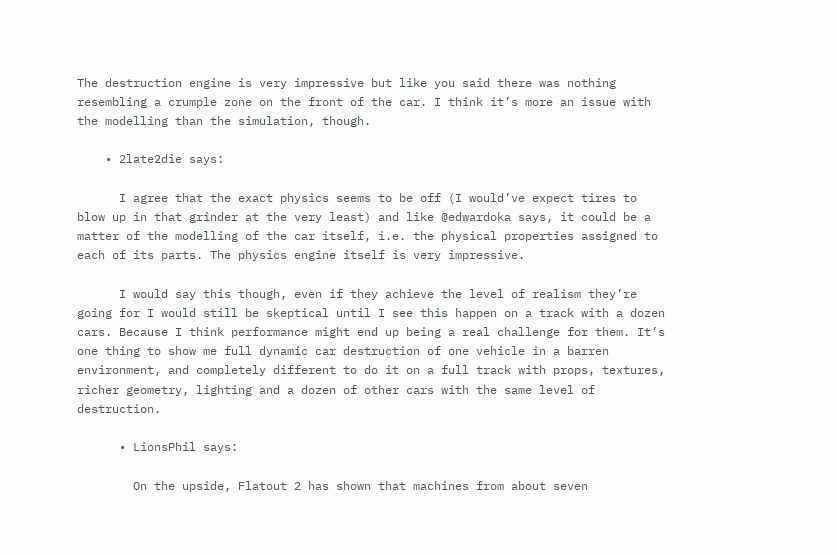The destruction engine is very impressive but like you said there was nothing resembling a crumple zone on the front of the car. I think it’s more an issue with the modelling than the simulation, though.

    • 2late2die says:

      I agree that the exact physics seems to be off (I would’ve expect tires to blow up in that grinder at the very least) and like @edwardoka says, it could be a matter of the modelling of the car itself, i.e. the physical properties assigned to each of its parts. The physics engine itself is very impressive.

      I would say this though, even if they achieve the level of realism they’re going for I would still be skeptical until I see this happen on a track with a dozen cars. Because I think performance might end up being a real challenge for them. It’s one thing to show me full dynamic car destruction of one vehicle in a barren environment, and completely different to do it on a full track with props, textures, richer geometry, lighting and a dozen of other cars with the same level of destruction.

      • LionsPhil says:

        On the upside, Flatout 2 has shown that machines from about seven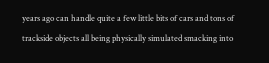years ago can handle quite a few little bits of cars and tons of trackside objects all being physically simulated smacking into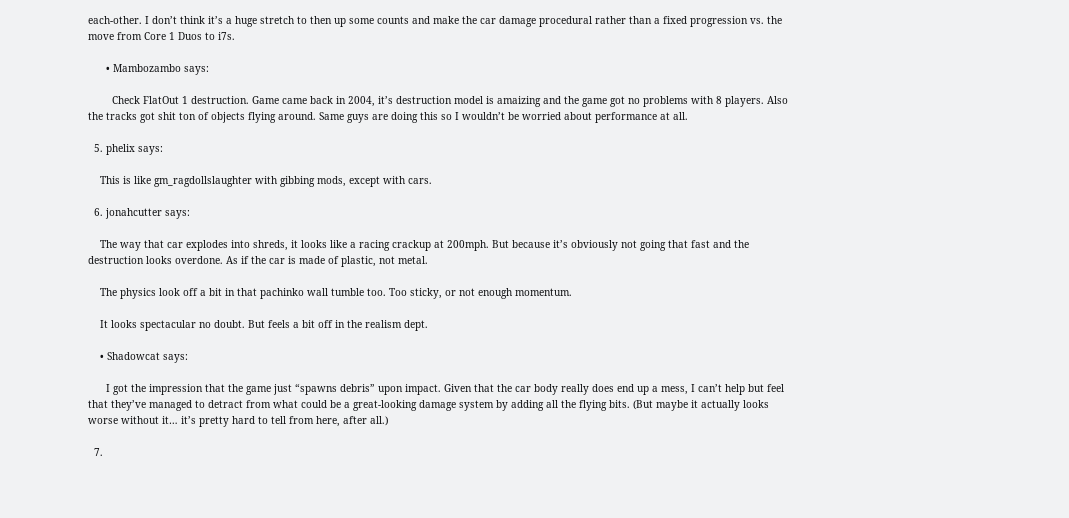each-other. I don’t think it’s a huge stretch to then up some counts and make the car damage procedural rather than a fixed progression vs. the move from Core 1 Duos to i7s.

      • Mambozambo says:

        Check FlatOut 1 destruction. Game came back in 2004, it’s destruction model is amaizing and the game got no problems with 8 players. Also the tracks got shit ton of objects flying around. Same guys are doing this so I wouldn’t be worried about performance at all.

  5. phelix says:

    This is like gm_ragdollslaughter with gibbing mods, except with cars.

  6. jonahcutter says:

    The way that car explodes into shreds, it looks like a racing crackup at 200mph. But because it’s obviously not going that fast and the destruction looks overdone. As if the car is made of plastic, not metal.

    The physics look off a bit in that pachinko wall tumble too. Too sticky, or not enough momentum.

    It looks spectacular no doubt. But feels a bit off in the realism dept.

    • Shadowcat says:

      I got the impression that the game just “spawns debris” upon impact. Given that the car body really does end up a mess, I can’t help but feel that they’ve managed to detract from what could be a great-looking damage system by adding all the flying bits. (But maybe it actually looks worse without it… it’s pretty hard to tell from here, after all.)

  7.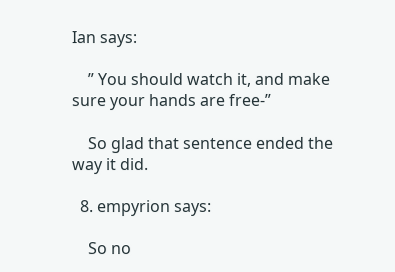Ian says:

    ” You should watch it, and make sure your hands are free-”

    So glad that sentence ended the way it did.

  8. empyrion says:

    So no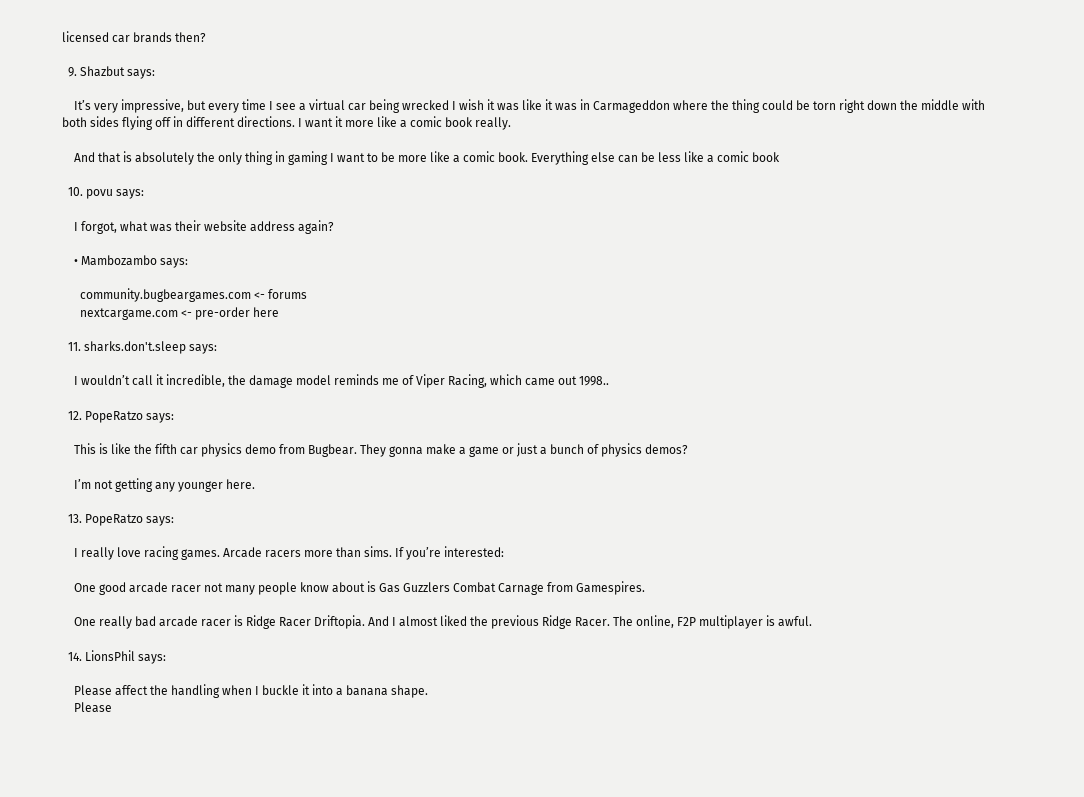licensed car brands then?

  9. Shazbut says:

    It’s very impressive, but every time I see a virtual car being wrecked I wish it was like it was in Carmageddon where the thing could be torn right down the middle with both sides flying off in different directions. I want it more like a comic book really.

    And that is absolutely the only thing in gaming I want to be more like a comic book. Everything else can be less like a comic book

  10. povu says:

    I forgot, what was their website address again?

    • Mambozambo says:

      community.bugbeargames.com <- forums
      nextcargame.com <- pre-order here

  11. sharks.don't.sleep says:

    I wouldn’t call it incredible, the damage model reminds me of Viper Racing, which came out 1998..

  12. PopeRatzo says:

    This is like the fifth car physics demo from Bugbear. They gonna make a game or just a bunch of physics demos?

    I’m not getting any younger here.

  13. PopeRatzo says:

    I really love racing games. Arcade racers more than sims. If you’re interested:

    One good arcade racer not many people know about is Gas Guzzlers Combat Carnage from Gamespires.

    One really bad arcade racer is Ridge Racer Driftopia. And I almost liked the previous Ridge Racer. The online, F2P multiplayer is awful.

  14. LionsPhil says:

    Please affect the handling when I buckle it into a banana shape.
    Please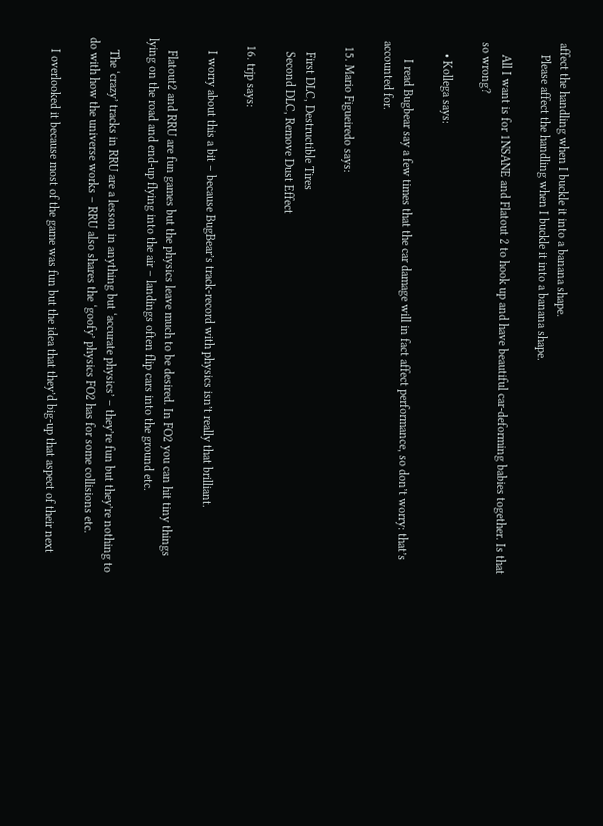affect the handling when I buckle it into a banana shape.
    Please affect the handling when I buckle it into a banana shape.

    All I want is for 1NSANE and Flatout 2 to hook up and have beautiful car-deforming babies together. Is that so wrong?

    • Kollega says:

      I read Bugbear say a few times that the car damage will in fact affect performance, so don’t worry: that’s accounted for.

  15. Mario Figueiredo says:

    First DLC, Destructible Tires
    Second DLC, Remove Dust Effect

  16. trjp says:

    I worry about this a bit – because BugBear’s track-record with physics isn’t really that brilliant.

    Flatout2 and RRU are fun games but the physics leave much to be desired. In FO2 you can hit tiny things lying on the road and end-up flying into the air – landings often flip cars into the ground etc.

    The ‘crazy’ tracks in RRU are a lesson in anything but ‘accurate physics’ – they’re fun but they’re nothing to do with how the universe works – RRU also shares the ‘goofy’ physics FO2 has for some collisions etc.

    I overlooked it because most of the game was fun but the idea that they’d big-up that aspect of their next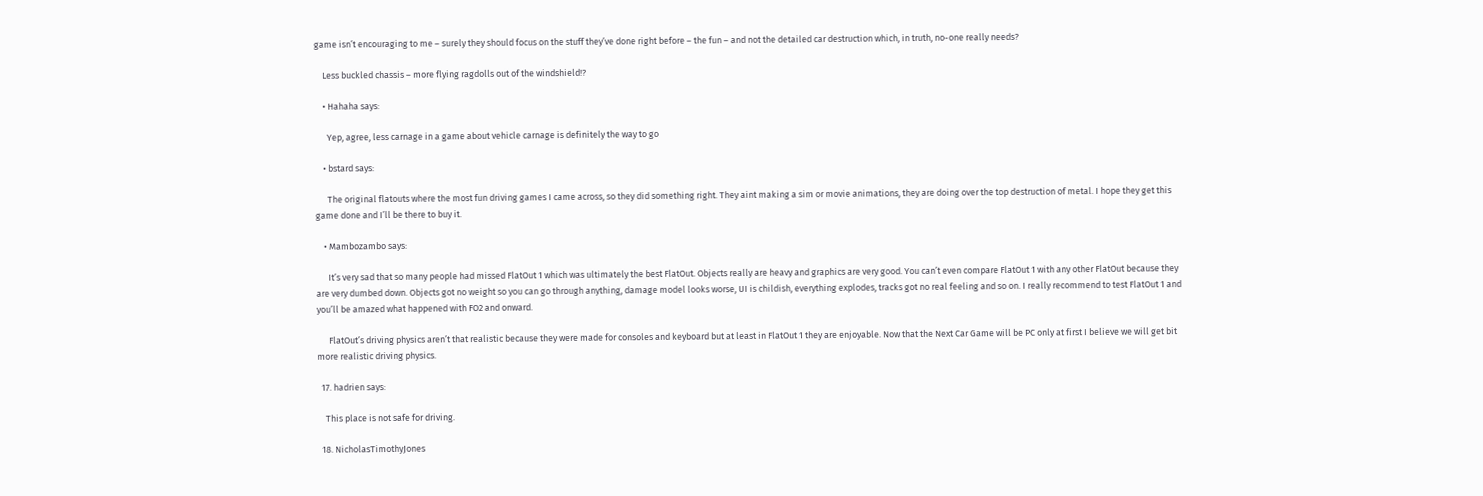game isn’t encouraging to me – surely they should focus on the stuff they’ve done right before – the fun – and not the detailed car destruction which, in truth, no-one really needs?

    Less buckled chassis – more flying ragdolls out of the windshield!?

    • Hahaha says:

      Yep, agree, less carnage in a game about vehicle carnage is definitely the way to go

    • bstard says:

      The original flatouts where the most fun driving games I came across, so they did something right. They aint making a sim or movie animations, they are doing over the top destruction of metal. I hope they get this game done and I’ll be there to buy it.

    • Mambozambo says:

      It’s very sad that so many people had missed FlatOut 1 which was ultimately the best FlatOut. Objects really are heavy and graphics are very good. You can’t even compare FlatOut 1 with any other FlatOut because they are very dumbed down. Objects got no weight so you can go through anything, damage model looks worse, UI is childish, everything explodes, tracks got no real feeling and so on. I really recommend to test FlatOut 1 and you’ll be amazed what happened with FO2 and onward.

      FlatOut’s driving physics aren’t that realistic because they were made for consoles and keyboard but at least in FlatOut 1 they are enjoyable. Now that the Next Car Game will be PC only at first I believe we will get bit more realistic driving physics.

  17. hadrien says:

    This place is not safe for driving.

  18. NicholasTimothyJones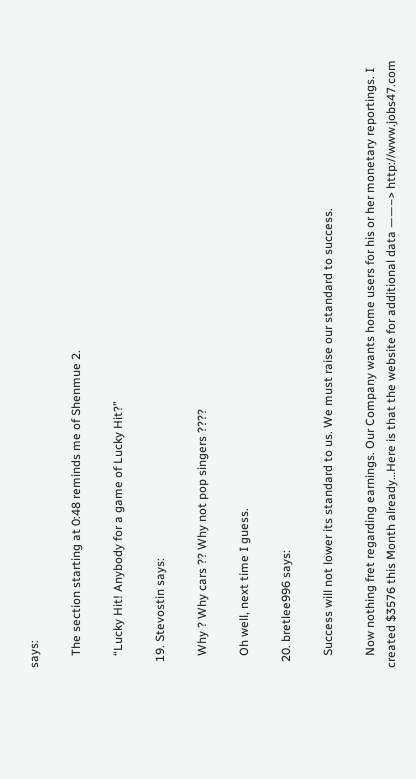says:

    The section starting at 0:48 reminds me of Shenmue 2.

    “Lucky Hit! Anybody for a game of Lucky Hit?”

  19. Stevostin says:

    Why ? Why cars ?? Why not pop singers ????

    Oh well, next time I guess.

  20. bretlee996 says:

    Success will not lower its standard to us. We must raise our standard to success.

    Now nothing fret regarding earnings. Our Company wants home users for his or her monetary reportings. I created $3576 this Month already…Here is that the website for additional data ——–> http://www.jobs47.com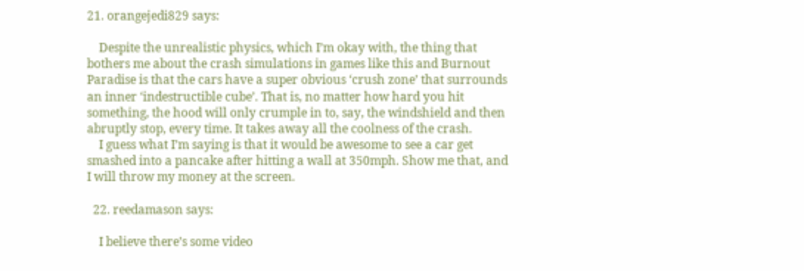21. orangejedi829 says:

    Despite the unrealistic physics, which I’m okay with, the thing that bothers me about the crash simulations in games like this and Burnout Paradise is that the cars have a super obvious ‘crush zone’ that surrounds an inner ‘indestructible cube’. That is, no matter how hard you hit something, the hood will only crumple in to, say, the windshield and then abruptly stop, every time. It takes away all the coolness of the crash.
    I guess what I’m saying is that it would be awesome to see a car get smashed into a pancake after hitting a wall at 350mph. Show me that, and I will throw my money at the screen.

  22. reedamason says:

    I believe there’s some video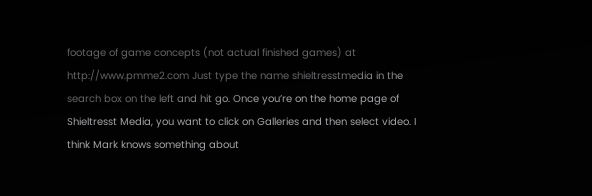footage of game concepts (not actual finished games) at http://www.pmme2.com Just type the name shieltresstmedia in the search box on the left and hit go. Once you’re on the home page of Shieltresst Media, you want to click on Galleries and then select video. I think Mark knows something about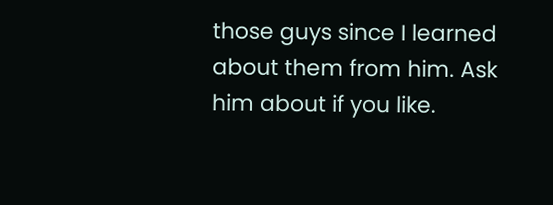those guys since I learned about them from him. Ask him about if you like.